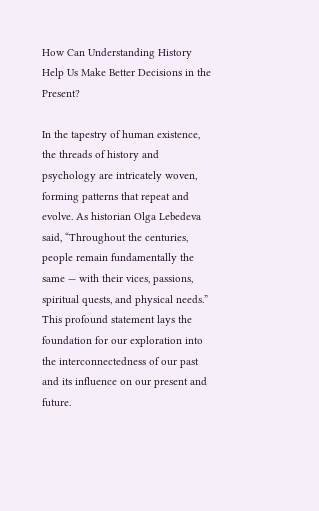How Can Understanding History Help Us Make Better Decisions in the Present?

In the tapestry of human existence, the threads of history and psychology are intricately woven, forming patterns that repeat and evolve. As historian Olga Lebedeva said, “Throughout the centuries, people remain fundamentally the same — with their vices, passions, spiritual quests, and physical needs.” This profound statement lays the foundation for our exploration into the interconnectedness of our past and its influence on our present and future.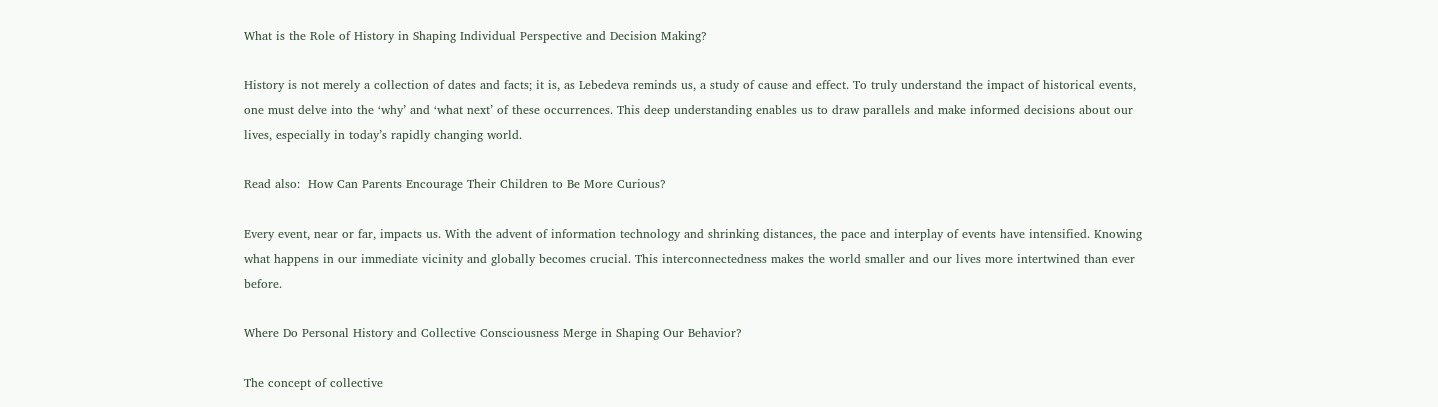What is the Role of History in Shaping Individual Perspective and Decision Making?

History is not merely a collection of dates and facts; it is, as Lebedeva reminds us, a study of cause and effect. To truly understand the impact of historical events, one must delve into the ‘why’ and ‘what next’ of these occurrences. This deep understanding enables us to draw parallels and make informed decisions about our lives, especially in today’s rapidly changing world.

Read also:  How Can Parents Encourage Their Children to Be More Curious?

Every event, near or far, impacts us. With the advent of information technology and shrinking distances, the pace and interplay of events have intensified. Knowing what happens in our immediate vicinity and globally becomes crucial. This interconnectedness makes the world smaller and our lives more intertwined than ever before.

Where Do Personal History and Collective Consciousness Merge in Shaping Our Behavior?

The concept of collective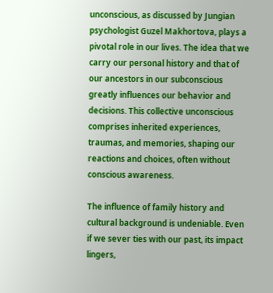unconscious, as discussed by Jungian psychologist Guzel Makhortova, plays a pivotal role in our lives. The idea that we carry our personal history and that of our ancestors in our subconscious greatly influences our behavior and decisions. This collective unconscious comprises inherited experiences, traumas, and memories, shaping our reactions and choices, often without conscious awareness.

The influence of family history and cultural background is undeniable. Even if we sever ties with our past, its impact lingers,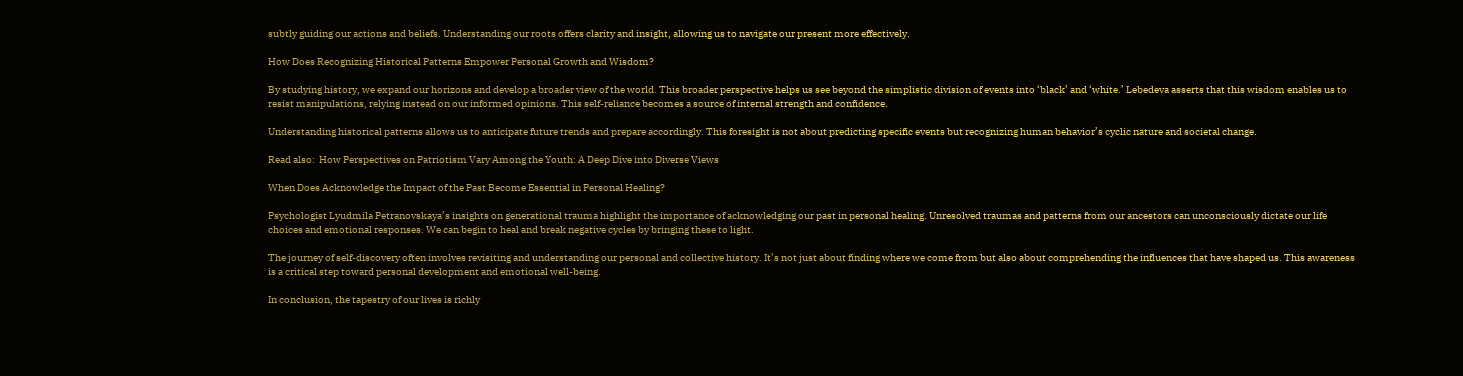subtly guiding our actions and beliefs. Understanding our roots offers clarity and insight, allowing us to navigate our present more effectively.

How Does Recognizing Historical Patterns Empower Personal Growth and Wisdom?

By studying history, we expand our horizons and develop a broader view of the world. This broader perspective helps us see beyond the simplistic division of events into ‘black’ and ‘white.’ Lebedeva asserts that this wisdom enables us to resist manipulations, relying instead on our informed opinions. This self-reliance becomes a source of internal strength and confidence.

Understanding historical patterns allows us to anticipate future trends and prepare accordingly. This foresight is not about predicting specific events but recognizing human behavior’s cyclic nature and societal change.

Read also:  How Perspectives on Patriotism Vary Among the Youth: A Deep Dive into Diverse Views

When Does Acknowledge the Impact of the Past Become Essential in Personal Healing?

Psychologist Lyudmila Petranovskaya’s insights on generational trauma highlight the importance of acknowledging our past in personal healing. Unresolved traumas and patterns from our ancestors can unconsciously dictate our life choices and emotional responses. We can begin to heal and break negative cycles by bringing these to light.

The journey of self-discovery often involves revisiting and understanding our personal and collective history. It’s not just about finding where we come from but also about comprehending the influences that have shaped us. This awareness is a critical step toward personal development and emotional well-being.

In conclusion, the tapestry of our lives is richly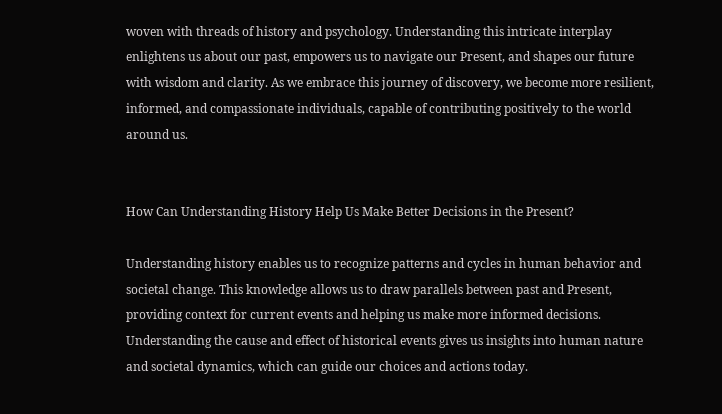woven with threads of history and psychology. Understanding this intricate interplay enlightens us about our past, empowers us to navigate our Present, and shapes our future with wisdom and clarity. As we embrace this journey of discovery, we become more resilient, informed, and compassionate individuals, capable of contributing positively to the world around us.


How Can Understanding History Help Us Make Better Decisions in the Present?

Understanding history enables us to recognize patterns and cycles in human behavior and societal change. This knowledge allows us to draw parallels between past and Present, providing context for current events and helping us make more informed decisions. Understanding the cause and effect of historical events gives us insights into human nature and societal dynamics, which can guide our choices and actions today.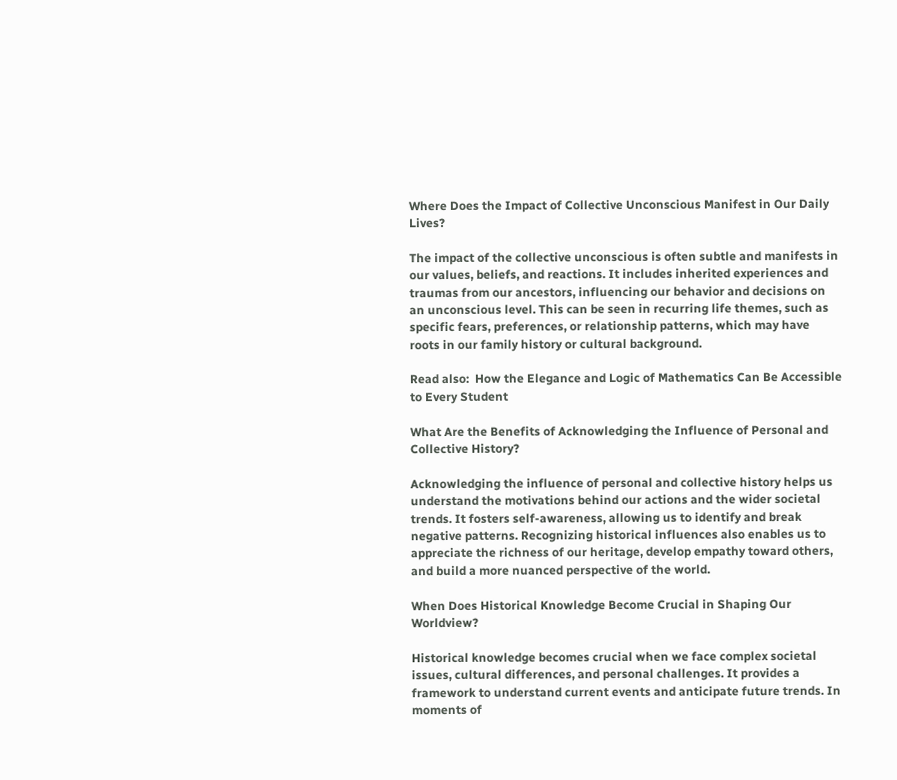Where Does the Impact of Collective Unconscious Manifest in Our Daily Lives?

The impact of the collective unconscious is often subtle and manifests in our values, beliefs, and reactions. It includes inherited experiences and traumas from our ancestors, influencing our behavior and decisions on an unconscious level. This can be seen in recurring life themes, such as specific fears, preferences, or relationship patterns, which may have roots in our family history or cultural background.

Read also:  How the Elegance and Logic of Mathematics Can Be Accessible to Every Student

What Are the Benefits of Acknowledging the Influence of Personal and Collective History?

Acknowledging the influence of personal and collective history helps us understand the motivations behind our actions and the wider societal trends. It fosters self-awareness, allowing us to identify and break negative patterns. Recognizing historical influences also enables us to appreciate the richness of our heritage, develop empathy toward others, and build a more nuanced perspective of the world.

When Does Historical Knowledge Become Crucial in Shaping Our Worldview?

Historical knowledge becomes crucial when we face complex societal issues, cultural differences, and personal challenges. It provides a framework to understand current events and anticipate future trends. In moments of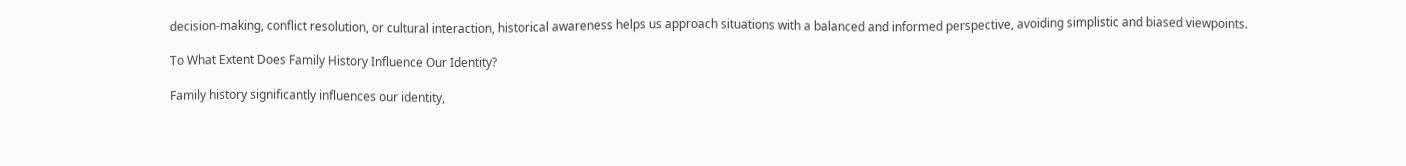decision-making, conflict resolution, or cultural interaction, historical awareness helps us approach situations with a balanced and informed perspective, avoiding simplistic and biased viewpoints.

To What Extent Does Family History Influence Our Identity?

Family history significantly influences our identity,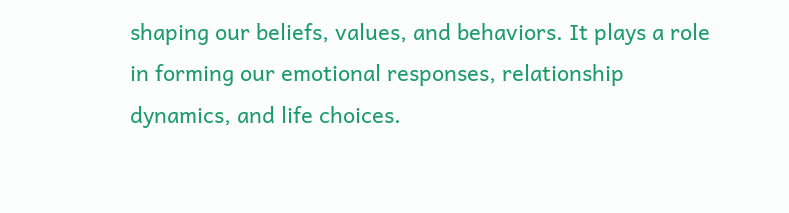shaping our beliefs, values, and behaviors. It plays a role in forming our emotional responses, relationship dynamics, and life choices.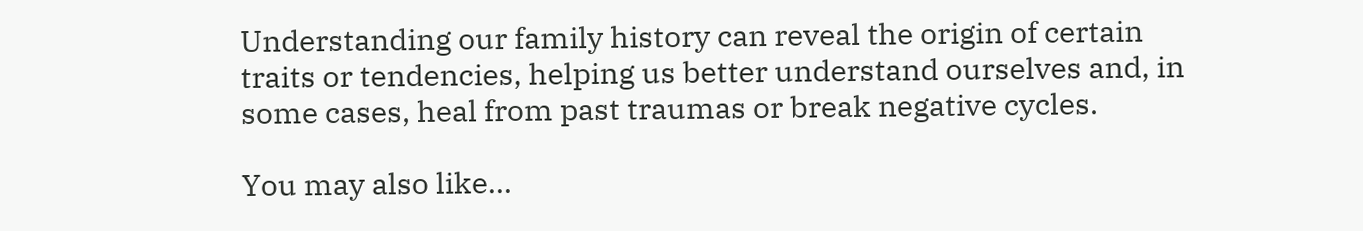Understanding our family history can reveal the origin of certain traits or tendencies, helping us better understand ourselves and, in some cases, heal from past traumas or break negative cycles.

You may also like...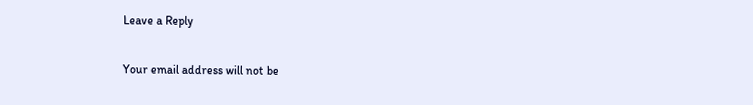Leave a Reply

Your email address will not be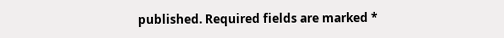published. Required fields are marked *